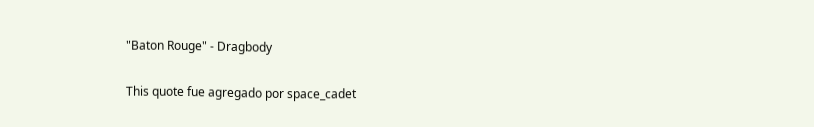"Baton Rouge" - Dragbody

This quote fue agregado por space_cadet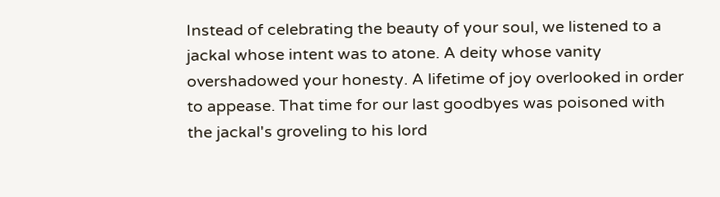Instead of celebrating the beauty of your soul, we listened to a jackal whose intent was to atone. A deity whose vanity overshadowed your honesty. A lifetime of joy overlooked in order to appease. That time for our last goodbyes was poisoned with the jackal's groveling to his lord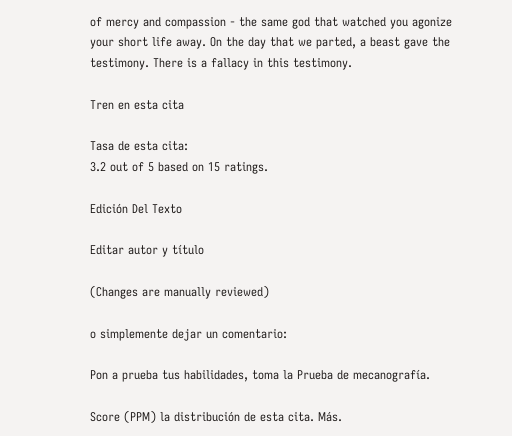of mercy and compassion - the same god that watched you agonize your short life away. On the day that we parted, a beast gave the testimony. There is a fallacy in this testimony.

Tren en esta cita

Tasa de esta cita:
3.2 out of 5 based on 15 ratings.

Edición Del Texto

Editar autor y título

(Changes are manually reviewed)

o simplemente dejar un comentario:

Pon a prueba tus habilidades, toma la Prueba de mecanografía.

Score (PPM) la distribución de esta cita. Más.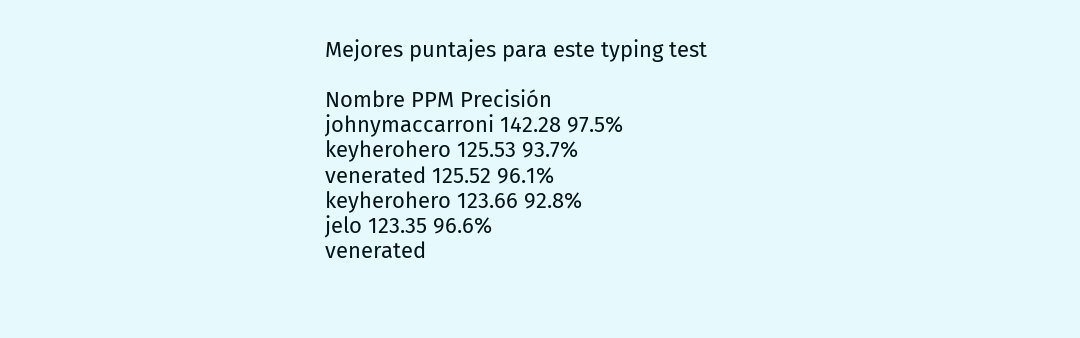Mejores puntajes para este typing test

Nombre PPM Precisión
johnymaccarroni 142.28 97.5%
keyherohero 125.53 93.7%
venerated 125.52 96.1%
keyherohero 123.66 92.8%
jelo 123.35 96.6%
venerated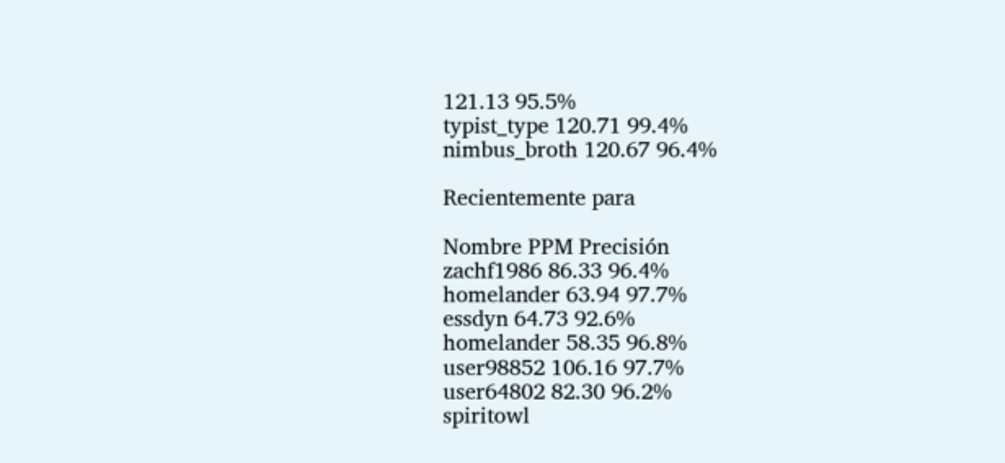121.13 95.5%
typist_type 120.71 99.4%
nimbus_broth 120.67 96.4%

Recientemente para

Nombre PPM Precisión
zachf1986 86.33 96.4%
homelander 63.94 97.7%
essdyn 64.73 92.6%
homelander 58.35 96.8%
user98852 106.16 97.7%
user64802 82.30 96.2%
spiritowl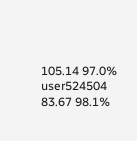105.14 97.0%
user524504 83.67 98.1%